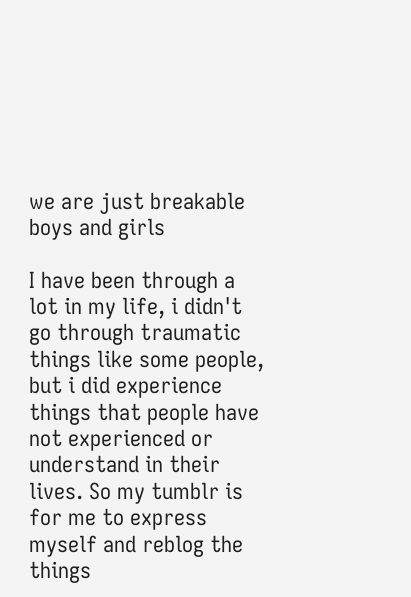we are just breakable boys and girls

I have been through a lot in my life, i didn't go through traumatic things like some people, but i did experience things that people have not experienced or understand in their lives. So my tumblr is for me to express myself and reblog the things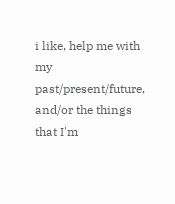i like, help me with my past/present/future, and/or the things that I'm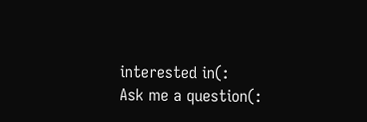interested in(:
Ask me a question(: